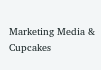Marketing Media & Cupcakes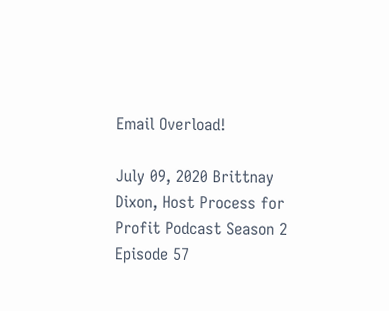Email Overload!

July 09, 2020 Brittnay Dixon, Host Process for Profit Podcast Season 2 Episode 57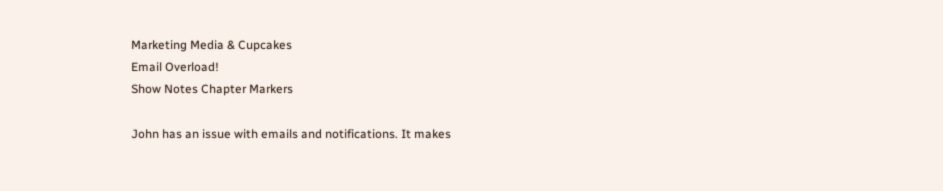Marketing Media & Cupcakes
Email Overload!
Show Notes Chapter Markers

John has an issue with emails and notifications. It makes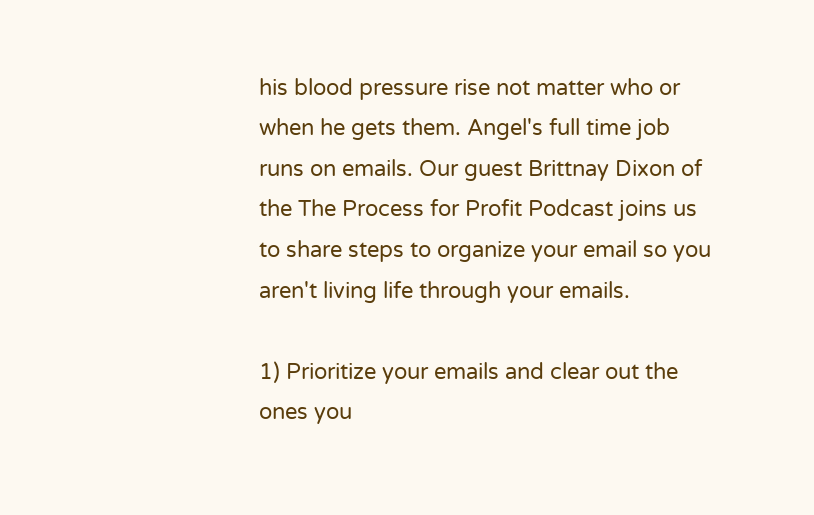his blood pressure rise not matter who or when he gets them. Angel's full time job runs on emails. Our guest Brittnay Dixon of the The Process for Profit Podcast joins us to share steps to organize your email so you aren't living life through your emails.

1) Prioritize your emails and clear out the ones you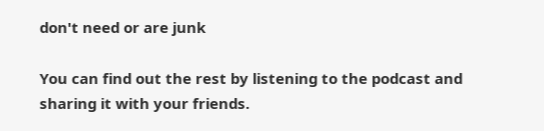don't need or are junk

You can find out the rest by listening to the podcast and sharing it with your friends.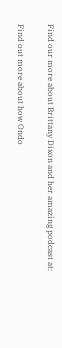Find our more about Brittany Dixon and her amazing podcast at:

Find out more about how Ondo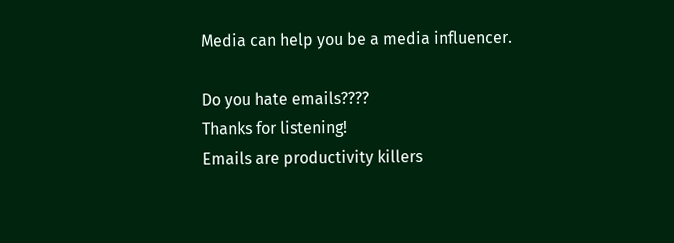Media can help you be a media influencer.

Do you hate emails????
Thanks for listening!
Emails are productivity killers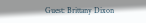Guest: Brittany Dixon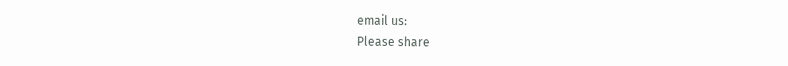email us:
Please share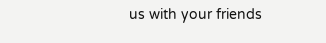us with your friends